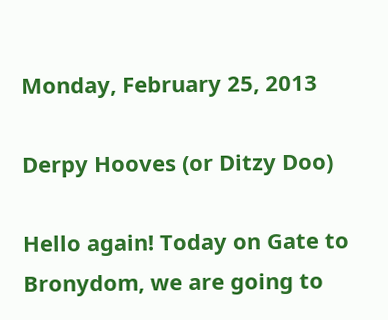Monday, February 25, 2013

Derpy Hooves (or Ditzy Doo)

Hello again! Today on Gate to Bronydom, we are going to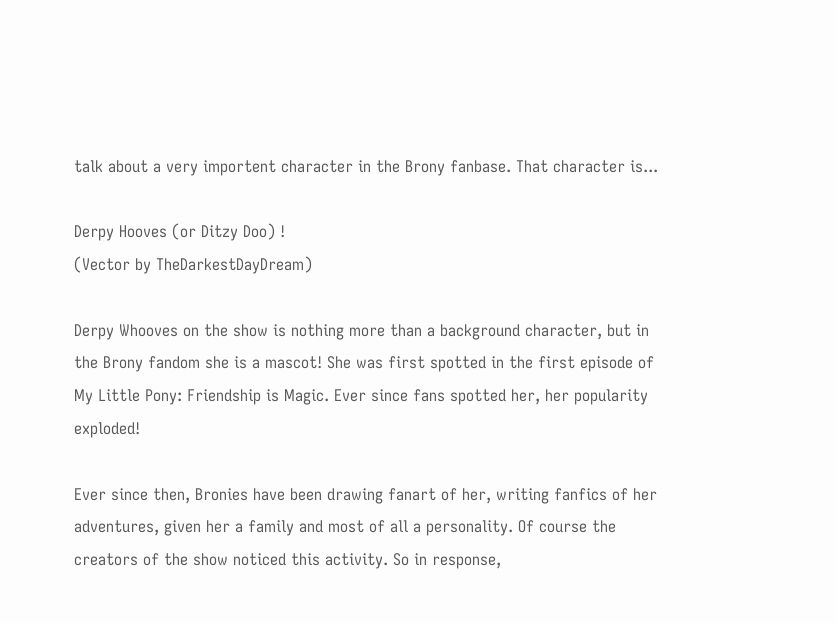talk about a very importent character in the Brony fanbase. That character is...

Derpy Hooves (or Ditzy Doo) !
(Vector by TheDarkestDayDream)

Derpy Whooves on the show is nothing more than a background character, but in the Brony fandom she is a mascot! She was first spotted in the first episode of My Little Pony: Friendship is Magic. Ever since fans spotted her, her popularity exploded!

Ever since then, Bronies have been drawing fanart of her, writing fanfics of her adventures, given her a family and most of all a personality. Of course the creators of the show noticed this activity. So in response,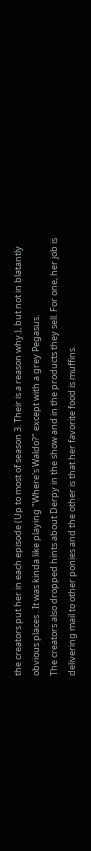the creators put her in each episode (Up to most of season 3. Their is a reason why.), but not in blatantly obvious places . It was kinda like playing "Where's Waldo?" except with a grey Pegasus.
The creators also dropped hints about Derpy in the show and in the products they sell. For one, her job is delivering mail to other ponies and the other is that her favorite food is muffins.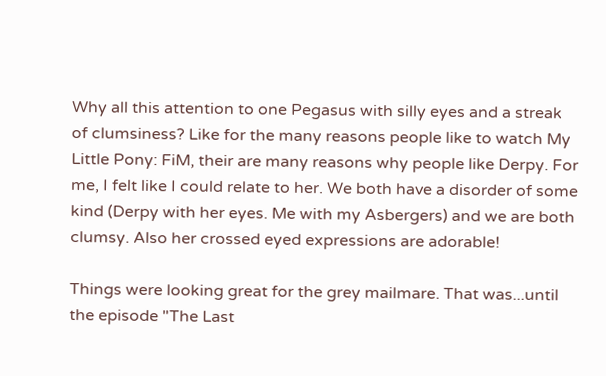Why all this attention to one Pegasus with silly eyes and a streak of clumsiness? Like for the many reasons people like to watch My Little Pony: FiM, their are many reasons why people like Derpy. For me, I felt like I could relate to her. We both have a disorder of some kind (Derpy with her eyes. Me with my Asbergers) and we are both clumsy. Also her crossed eyed expressions are adorable!

Things were looking great for the grey mailmare. That was...until the episode "The Last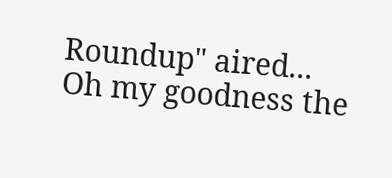Roundup" aired...
Oh my goodness the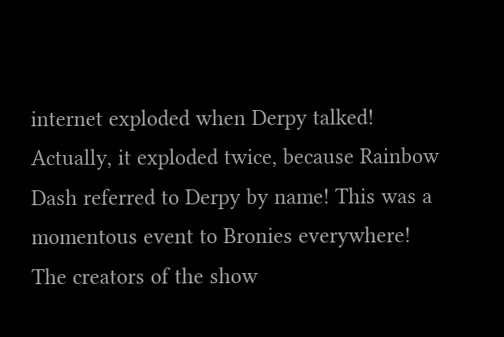internet exploded when Derpy talked! Actually, it exploded twice, because Rainbow Dash referred to Derpy by name! This was a momentous event to Bronies everywhere! The creators of the show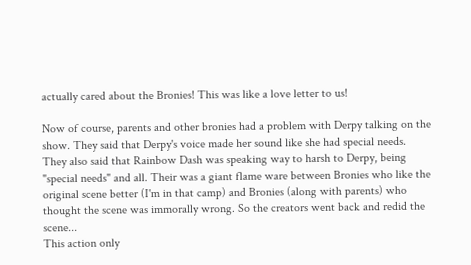actually cared about the Bronies! This was like a love letter to us!

Now of course, parents and other bronies had a problem with Derpy talking on the show. They said that Derpy's voice made her sound like she had special needs. They also said that Rainbow Dash was speaking way to harsh to Derpy, being "special needs" and all. Their was a giant flame ware between Bronies who like the original scene better (I'm in that camp) and Bronies (along with parents) who thought the scene was immorally wrong. So the creators went back and redid the scene...
This action only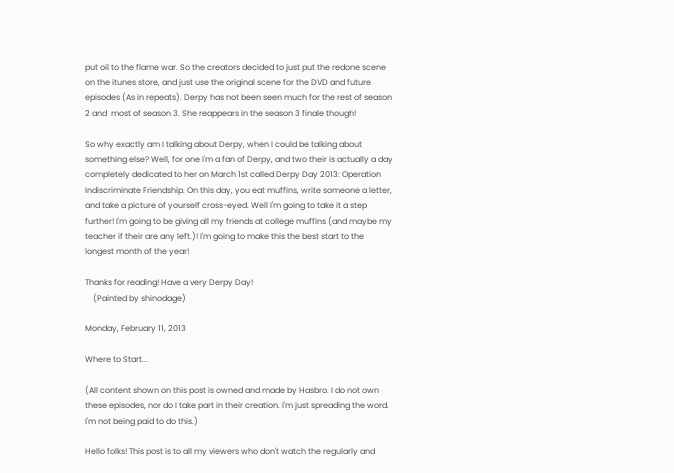put oil to the flame war. So the creators decided to just put the redone scene on the itunes store, and just use the original scene for the DVD and future episodes (As in repeats). Derpy has not been seen much for the rest of season 2 and  most of season 3. She reappears in the season 3 finale though!

So why exactly am I talking about Derpy, when I could be talking about something else? Well, for one I'm a fan of Derpy, and two their is actually a day completely dedicated to her on March 1st called Derpy Day 2013: Operation Indiscriminate Friendship. On this day, you eat muffins, write someone a letter, and take a picture of yourself cross-eyed. Well I'm going to take it a step further! I'm going to be giving all my friends at college muffins (and maybe my teacher if their are any left.)! I'm going to make this the best start to the longest month of the year!

Thanks for reading! Have a very Derpy Day!
    (Painted by shinodage)

Monday, February 11, 2013

Where to Start...

(All content shown on this post is owned and made by Hasbro. I do not own these episodes, nor do I take part in their creation. I'm just spreading the word. I'm not being paid to do this.)

Hello folks! This post is to all my viewers who don't watch the regularly and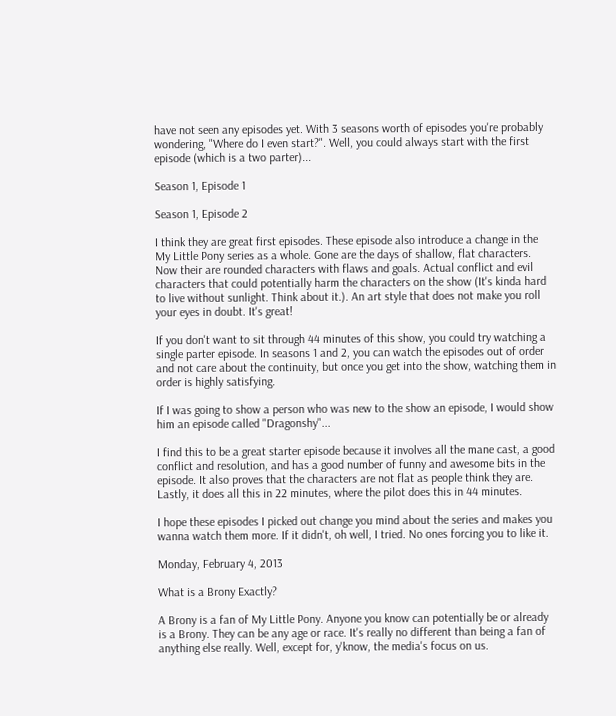have not seen any episodes yet. With 3 seasons worth of episodes you're probably wondering, "Where do I even start?". Well, you could always start with the first episode (which is a two parter)...

Season 1, Episode 1

Season 1, Episode 2

I think they are great first episodes. These episode also introduce a change in the My Little Pony series as a whole. Gone are the days of shallow, flat characters. Now their are rounded characters with flaws and goals. Actual conflict and evil characters that could potentially harm the characters on the show (It's kinda hard to live without sunlight. Think about it.). An art style that does not make you roll your eyes in doubt. It's great!

If you don't want to sit through 44 minutes of this show, you could try watching a single parter episode. In seasons 1 and 2, you can watch the episodes out of order and not care about the continuity, but once you get into the show, watching them in order is highly satisfying.

If I was going to show a person who was new to the show an episode, I would show him an episode called "Dragonshy"...

I find this to be a great starter episode because it involves all the mane cast, a good conflict and resolution, and has a good number of funny and awesome bits in the episode. It also proves that the characters are not flat as people think they are. Lastly, it does all this in 22 minutes, where the pilot does this in 44 minutes.

I hope these episodes I picked out change you mind about the series and makes you wanna watch them more. If it didn't, oh well, I tried. No ones forcing you to like it.

Monday, February 4, 2013

What is a Brony Exactly?

A Brony is a fan of My Little Pony. Anyone you know can potentially be or already is a Brony. They can be any age or race. It's really no different than being a fan of anything else really. Well, except for, y'know, the media's focus on us.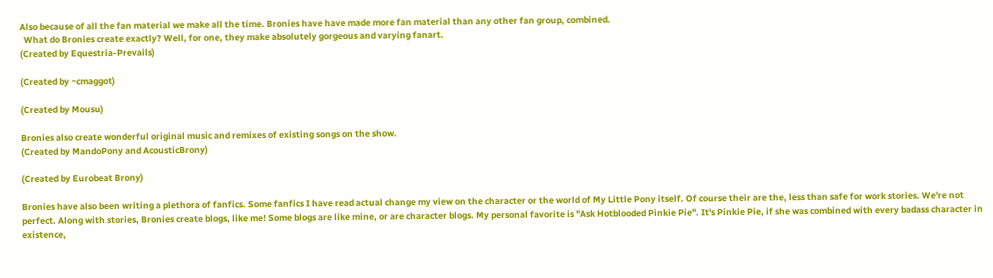Also because of all the fan material we make all the time. Bronies have have made more fan material than any other fan group, combined.
  What do Bronies create exactly? Well, for one, they make absolutely gorgeous and varying fanart.
(Created by Equestria-Prevails)

(Created by ~cmaggot)

(Created by Mousu)

Bronies also create wonderful original music and remixes of existing songs on the show.
(Created by MandoPony and AcousticBrony)

(Created by Eurobeat Brony)

Bronies have also been writing a plethora of fanfics. Some fanfics I have read actual change my view on the character or the world of My Little Pony itself. Of course their are the, less than safe for work stories. We're not perfect. Along with stories, Bronies create blogs, like me! Some blogs are like mine, or are character blogs. My personal favorite is "Ask Hotblooded Pinkie Pie". It's Pinkie Pie, if she was combined with every badass character in existence,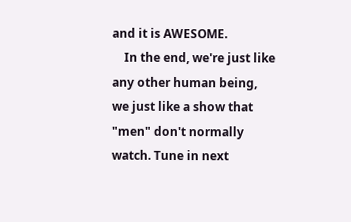and it is AWESOME.
    In the end, we're just like any other human being, we just like a show that "men" don't normally watch. Tune in next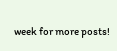week for more posts!